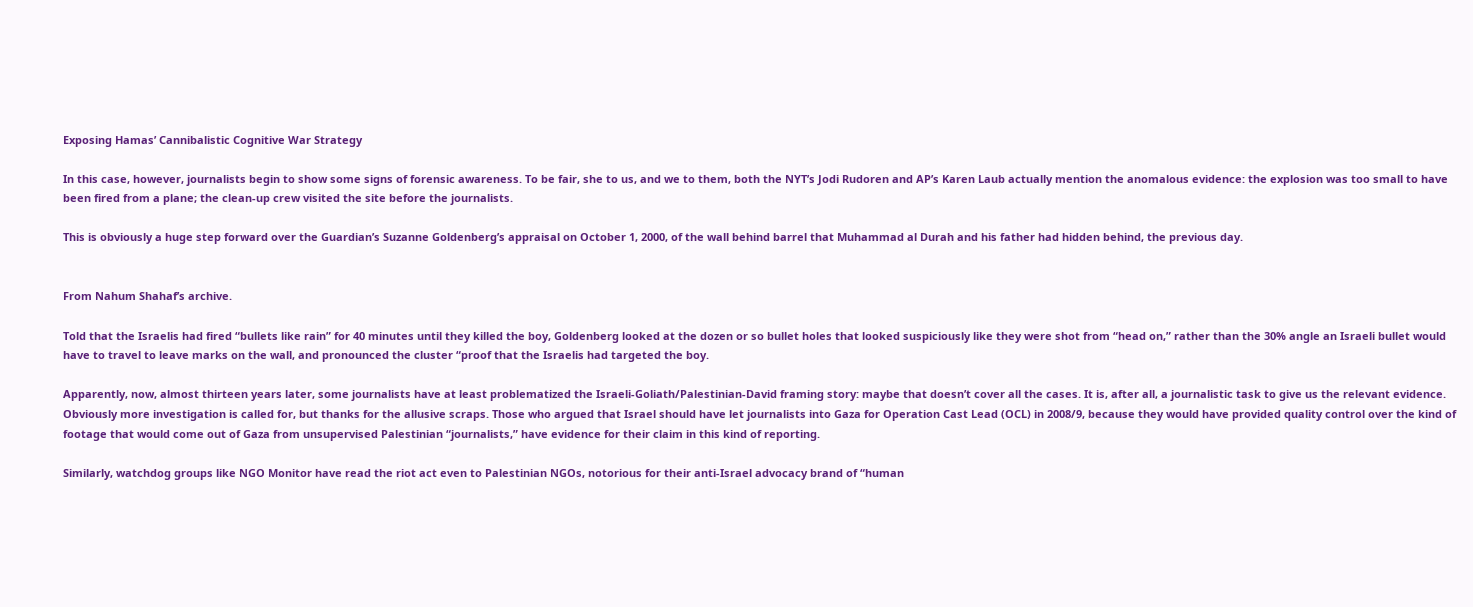Exposing Hamas’ Cannibalistic Cognitive War Strategy

In this case, however, journalists begin to show some signs of forensic awareness. To be fair, she to us, and we to them, both the NYT’s Jodi Rudoren and AP’s Karen Laub actually mention the anomalous evidence: the explosion was too small to have been fired from a plane; the clean-up crew visited the site before the journalists.

This is obviously a huge step forward over the Guardian’s Suzanne Goldenberg’s appraisal on October 1, 2000, of the wall behind barrel that Muhammad al Durah and his father had hidden behind, the previous day.


From Nahum Shahaf’s archive.

Told that the Israelis had fired “bullets like rain” for 40 minutes until they killed the boy, Goldenberg looked at the dozen or so bullet holes that looked suspiciously like they were shot from “head on,” rather than the 30% angle an Israeli bullet would have to travel to leave marks on the wall, and pronounced the cluster “proof that the Israelis had targeted the boy.

Apparently, now, almost thirteen years later, some journalists have at least problematized the Israeli-Goliath/Palestinian-David framing story: maybe that doesn’t cover all the cases. It is, after all, a journalistic task to give us the relevant evidence. Obviously more investigation is called for, but thanks for the allusive scraps. Those who argued that Israel should have let journalists into Gaza for Operation Cast Lead (OCL) in 2008/9, because they would have provided quality control over the kind of footage that would come out of Gaza from unsupervised Palestinian “journalists,” have evidence for their claim in this kind of reporting.

Similarly, watchdog groups like NGO Monitor have read the riot act even to Palestinian NGOs, notorious for their anti-Israel advocacy brand of “human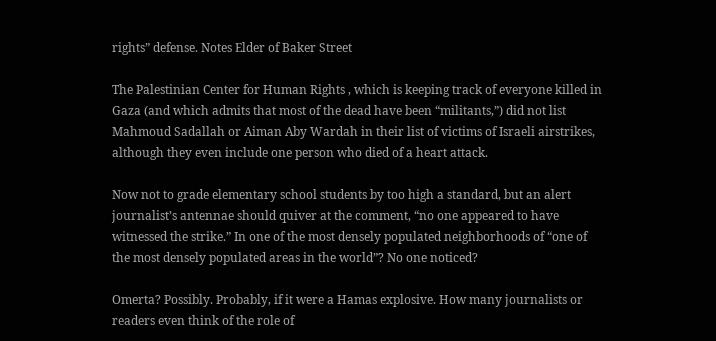rights” defense. Notes Elder of Baker Street

The Palestinian Center for Human Rights , which is keeping track of everyone killed in Gaza (and which admits that most of the dead have been “militants,”) did not list Mahmoud Sadallah or Aiman Aby Wardah in their list of victims of Israeli airstrikes, although they even include one person who died of a heart attack.

Now not to grade elementary school students by too high a standard, but an alert journalist’s antennae should quiver at the comment, “no one appeared to have witnessed the strike.” In one of the most densely populated neighborhoods of “one of the most densely populated areas in the world”? No one noticed?

Omerta? Possibly. Probably, if it were a Hamas explosive. How many journalists or readers even think of the role of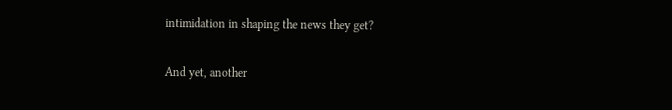intimidation in shaping the news they get?

And yet, another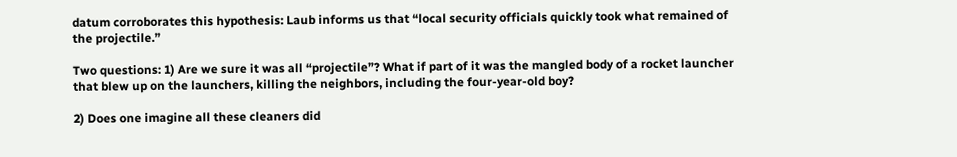datum corroborates this hypothesis: Laub informs us that “local security officials quickly took what remained of the projectile.”

Two questions: 1) Are we sure it was all “projectile”? What if part of it was the mangled body of a rocket launcher that blew up on the launchers, killing the neighbors, including the four-year-old boy?

2) Does one imagine all these cleaners did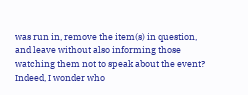was run in, remove the item(s) in question, and leave without also informing those watching them not to speak about the event? Indeed, I wonder who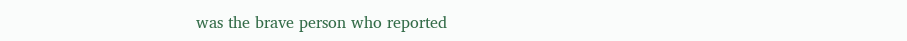was the brave person who reported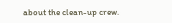about the clean-up crew.